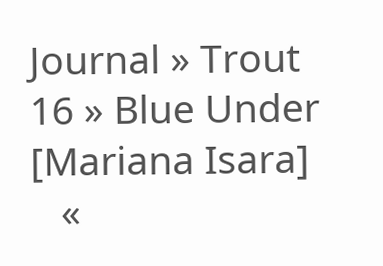Journal » Trout 16 » Blue Under [Mariana Isara]
   «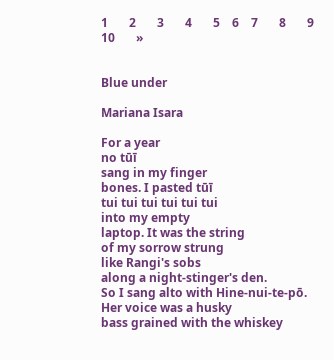1       2       3       4       5    6    7       8       9       10       »


Blue under

Mariana Isara

For a year
no tūī
sang in my finger
bones. I pasted tūī
tui tui tui tui tui tui
into my empty
laptop. It was the string
of my sorrow strung
like Rangi's sobs
along a night-stinger's den.
So I sang alto with Hine-nui-te-pō.
Her voice was a husky
bass grained with the whiskey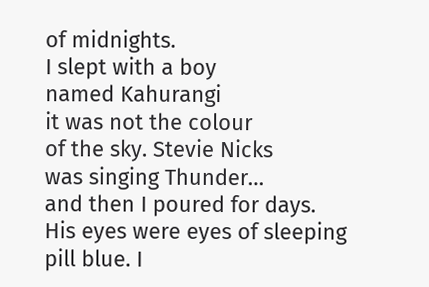of midnights.
I slept with a boy
named Kahurangi
it was not the colour
of the sky. Stevie Nicks
was singing Thunder…
and then I poured for days.
His eyes were eyes of sleeping
pill blue. I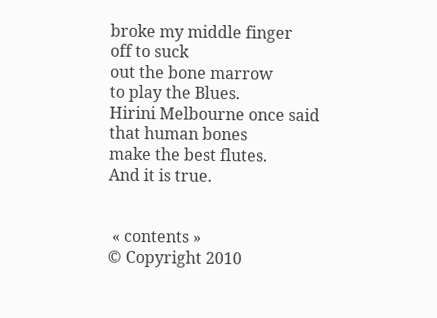broke my middle finger
off to suck
out the bone marrow
to play the Blues.
Hirini Melbourne once said
that human bones
make the best flutes.
And it is true.


 « contents »
© Copyright 2010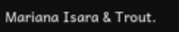Mariana Isara & Trout.